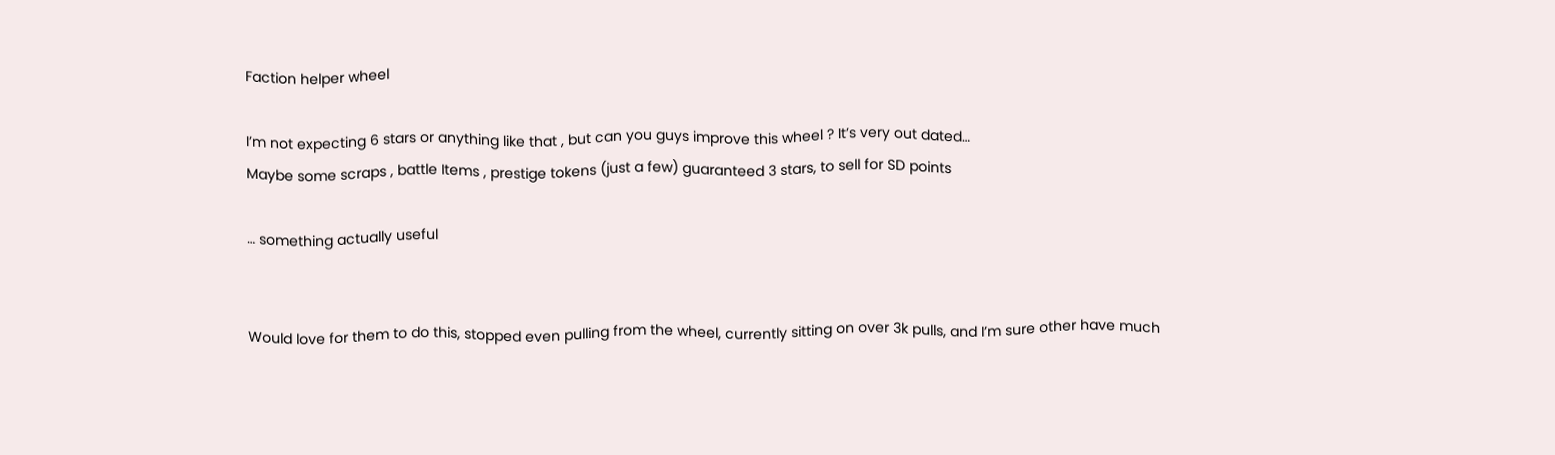Faction helper wheel

I’m not expecting 6 stars or anything like that , but can you guys improve this wheel ? It’s very out dated…
Maybe some scraps , battle Items , prestige tokens (just a few) guaranteed 3 stars, to sell for SD points

… something actually useful


Would love for them to do this, stopped even pulling from the wheel, currently sitting on over 3k pulls, and I’m sure other have much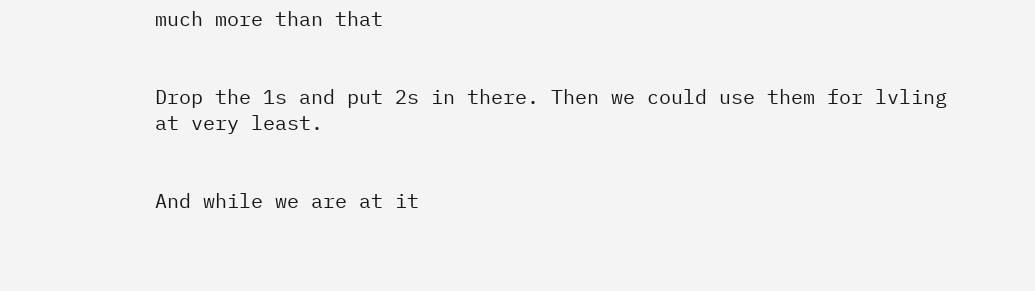much more than that


Drop the 1s and put 2s in there. Then we could use them for lvling at very least.


And while we are at it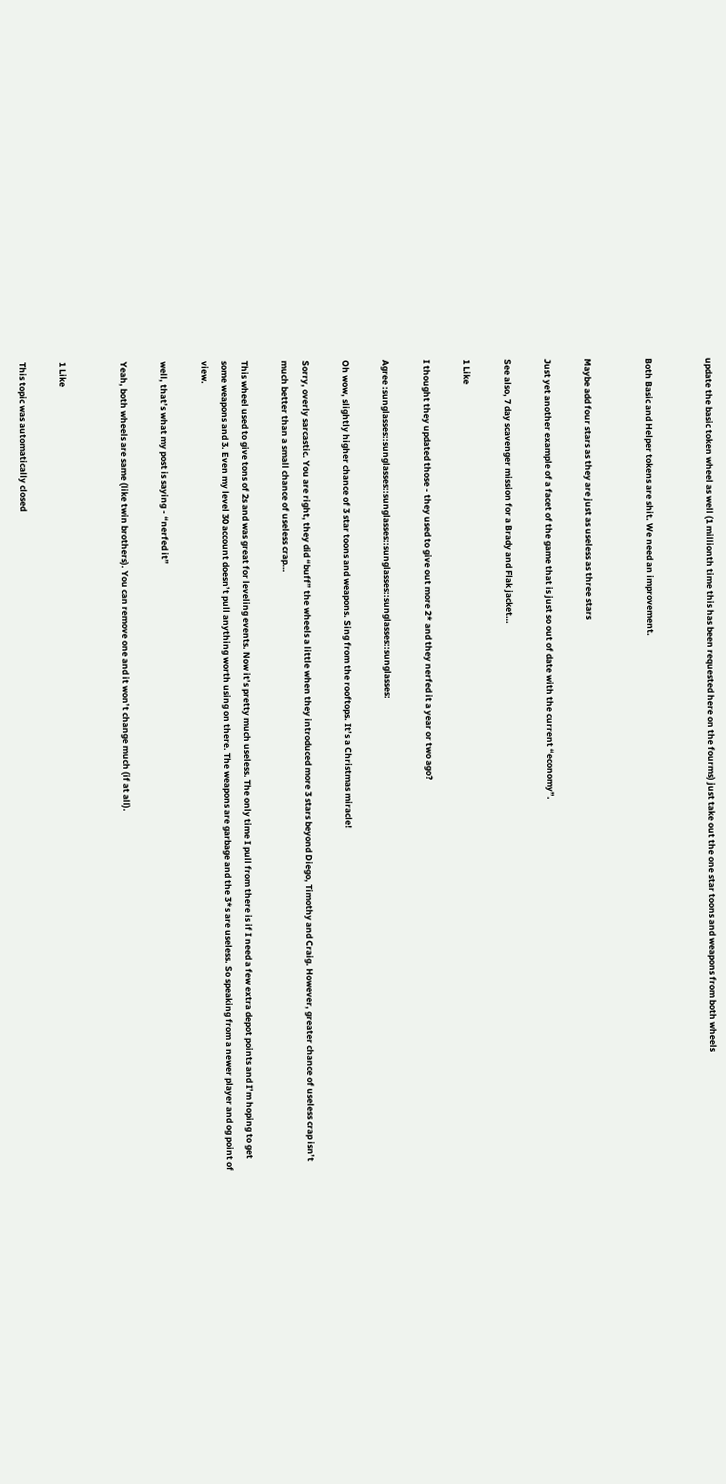update the basic token wheel as well (1 millionth time this has been requested here on the fourms) just take out the one star toons and weapons from both wheels


Both Basic and Helper tokens are shit. We need an improvement.


Maybe add four stars as they are just as useless as three stars

Just yet another example of a facet of the game that is just so out of date with the current “economy”.

See also, 7 day scavenger mission for a Brady and Flak jacket…

1 Like

I thought they updated those - they used to give out more 2* and they nerfed it a year or two ago?

Agree :sunglasses::sunglasses::sunglasses::sunglasses::sunglasses::sunglasses:

Oh wow, slightly higher chance of 3 star toons and weapons. Sing from the rooftops. It’s a Christmas miracle!

Sorry, overly sarcastic. You are right, they did “buff” the wheels a little when they introduced more 3 stars beyond Diego, Timothy and Craig. However, greater chance of useless crap isn’t much better than a small chance of useless crap…

This wheel used to give tons of 2s and was great for leveling events. Now it’s pretty much useless. The only time I pull from there is if I need a few extra depot points and I’m hoping to get some weapons and 3. Even my level 30 account doesn’t pull anything worth using on there. The weapons are garbage and the 3*s are useless. So speaking from a newer player and og point of view.

well, that’s what my post is saying - “nerfed it”

Yeah, both wheels are same (like twin brothers). You can remove one and it won’t change much (if at all).


1 Like

This topic was automatically closed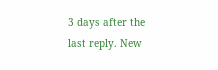3 days after the last reply. New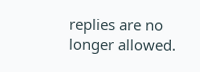replies are no longer allowed.